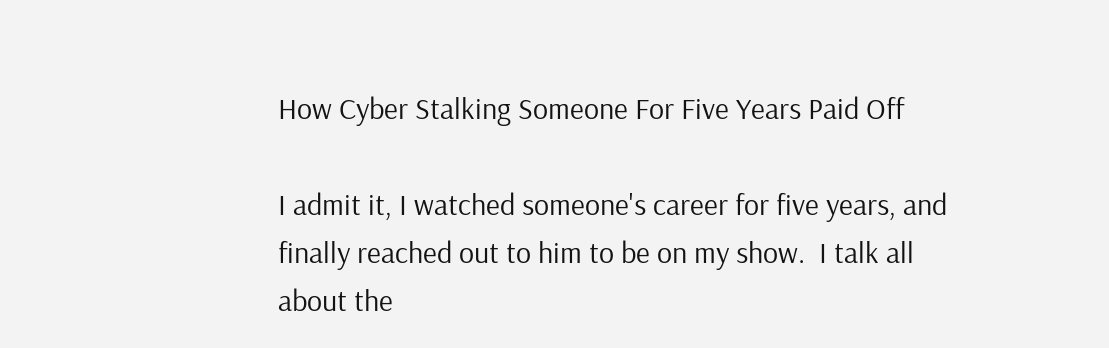How Cyber Stalking Someone For Five Years Paid Off

I admit it, I watched someone's career for five years, and finally reached out to him to be on my show.  I talk all about the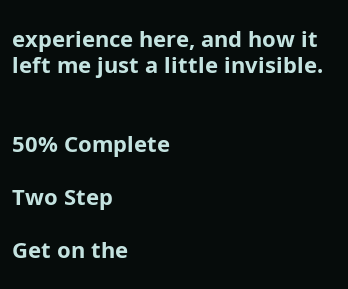experience here, and how it left me just a little invisible.


50% Complete

Two Step

Get on the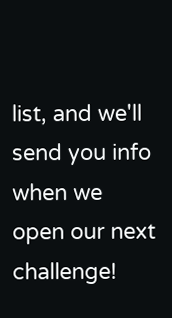list, and we'll send you info when we open our next challenge!